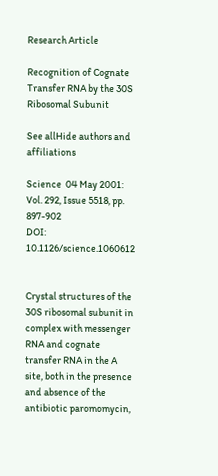Research Article

Recognition of Cognate Transfer RNA by the 30S Ribosomal Subunit

See allHide authors and affiliations

Science  04 May 2001:
Vol. 292, Issue 5518, pp. 897-902
DOI: 10.1126/science.1060612


Crystal structures of the 30S ribosomal subunit in complex with messenger RNA and cognate transfer RNA in the A site, both in the presence and absence of the antibiotic paromomycin,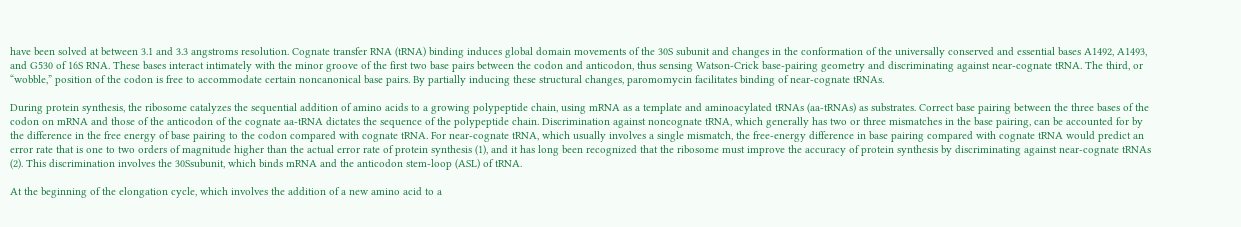have been solved at between 3.1 and 3.3 angstroms resolution. Cognate transfer RNA (tRNA) binding induces global domain movements of the 30S subunit and changes in the conformation of the universally conserved and essential bases A1492, A1493, and G530 of 16S RNA. These bases interact intimately with the minor groove of the first two base pairs between the codon and anticodon, thus sensing Watson-Crick base-pairing geometry and discriminating against near-cognate tRNA. The third, or “wobble,” position of the codon is free to accommodate certain noncanonical base pairs. By partially inducing these structural changes, paromomycin facilitates binding of near-cognate tRNAs.

During protein synthesis, the ribosome catalyzes the sequential addition of amino acids to a growing polypeptide chain, using mRNA as a template and aminoacylated tRNAs (aa-tRNAs) as substrates. Correct base pairing between the three bases of the codon on mRNA and those of the anticodon of the cognate aa-tRNA dictates the sequence of the polypeptide chain. Discrimination against noncognate tRNA, which generally has two or three mismatches in the base pairing, can be accounted for by the difference in the free energy of base pairing to the codon compared with cognate tRNA. For near-cognate tRNA, which usually involves a single mismatch, the free-energy difference in base pairing compared with cognate tRNA would predict an error rate that is one to two orders of magnitude higher than the actual error rate of protein synthesis (1), and it has long been recognized that the ribosome must improve the accuracy of protein synthesis by discriminating against near-cognate tRNAs (2). This discrimination involves the 30Ssubunit, which binds mRNA and the anticodon stem-loop (ASL) of tRNA.

At the beginning of the elongation cycle, which involves the addition of a new amino acid to a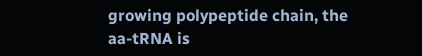growing polypeptide chain, the aa-tRNA is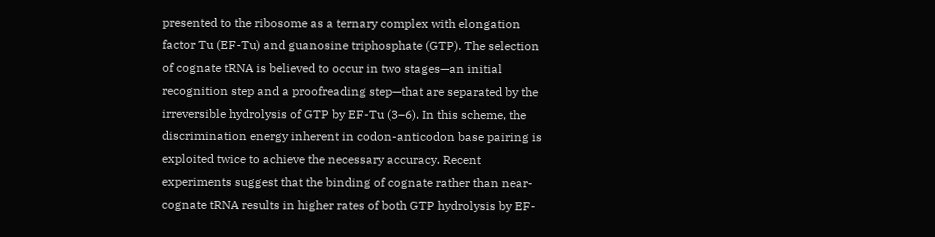presented to the ribosome as a ternary complex with elongation factor Tu (EF-Tu) and guanosine triphosphate (GTP). The selection of cognate tRNA is believed to occur in two stages—an initial recognition step and a proofreading step—that are separated by the irreversible hydrolysis of GTP by EF-Tu (3–6). In this scheme, the discrimination energy inherent in codon-anticodon base pairing is exploited twice to achieve the necessary accuracy. Recent experiments suggest that the binding of cognate rather than near-cognate tRNA results in higher rates of both GTP hydrolysis by EF-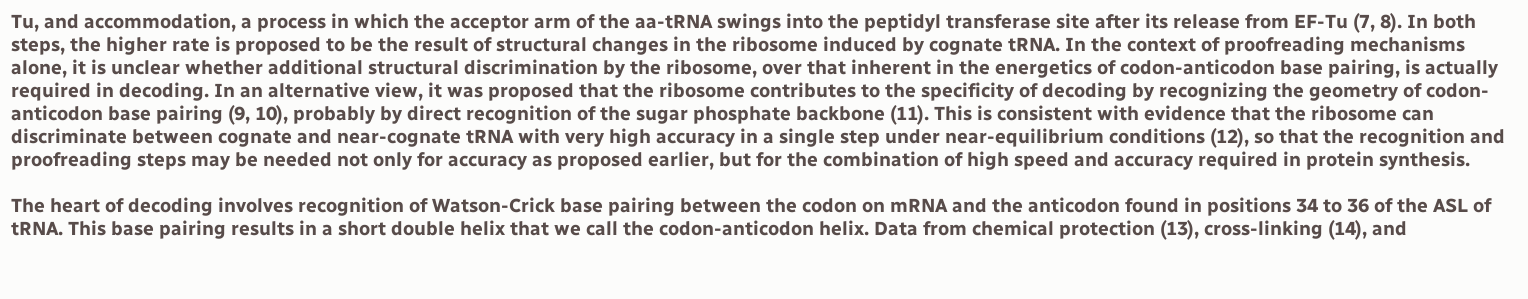Tu, and accommodation, a process in which the acceptor arm of the aa-tRNA swings into the peptidyl transferase site after its release from EF-Tu (7, 8). In both steps, the higher rate is proposed to be the result of structural changes in the ribosome induced by cognate tRNA. In the context of proofreading mechanisms alone, it is unclear whether additional structural discrimination by the ribosome, over that inherent in the energetics of codon-anticodon base pairing, is actually required in decoding. In an alternative view, it was proposed that the ribosome contributes to the specificity of decoding by recognizing the geometry of codon-anticodon base pairing (9, 10), probably by direct recognition of the sugar phosphate backbone (11). This is consistent with evidence that the ribosome can discriminate between cognate and near-cognate tRNA with very high accuracy in a single step under near-equilibrium conditions (12), so that the recognition and proofreading steps may be needed not only for accuracy as proposed earlier, but for the combination of high speed and accuracy required in protein synthesis.

The heart of decoding involves recognition of Watson-Crick base pairing between the codon on mRNA and the anticodon found in positions 34 to 36 of the ASL of tRNA. This base pairing results in a short double helix that we call the codon-anticodon helix. Data from chemical protection (13), cross-linking (14), and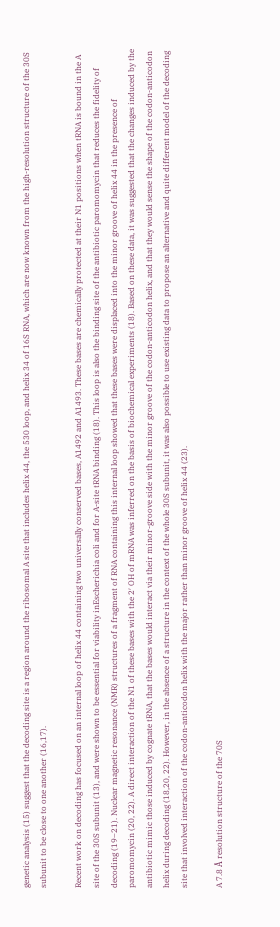genetic analysis (15) suggest that the decoding site is a region around the ribosomal A site that includes helix 44, the 530 loop, and helix 34 of 16S RNA, which are now known from the high-resolution structure of the 30S subunit to be close to one another (16,17).

Recent work on decoding has focused on an internal loop of helix 44 containing two universally conserved bases, A1492 and A1493. These bases are chemically protected at their N1 positions when tRNA is bound in the A site of the 30S subunit (13), and were shown to be essential for viability inEscherichia coli and for A-site tRNA binding (18). This loop is also the binding site of the antibiotic paromomycin that reduces the fidelity of decoding (19–21). Nuclear magnetic resonance (NMR) structures of a fragment of RNA containing this internal loop showed that these bases were displaced into the minor groove of helix 44 in the presence of paromomycin (20, 22). A direct interaction of the N1 of these bases with the 2′ OH of mRNA was inferred on the basis of biochemical experiments (18). Based on these data, it was suggested that the changes induced by the antibiotic mimic those induced by cognate tRNA, that the bases would interact via their minor-groove side with the minor groove of the codon-anticodon helix, and that they would sense the shape of the codon-anticodon helix during decoding (18,20, 22). However, in the absence of a structure in the context of the whole 30S subunit, it was also possible to use existing data to propose an alternative and quite different model of the decoding site that involved interaction of the codon-anticodon helix with the major rather than minor groove of helix 44 (23).

A 7.8 Å resolution structure of the 70S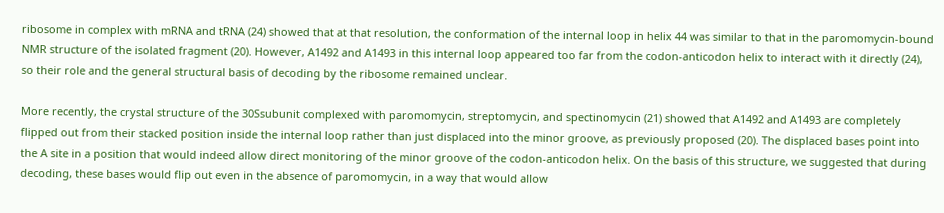ribosome in complex with mRNA and tRNA (24) showed that at that resolution, the conformation of the internal loop in helix 44 was similar to that in the paromomycin-bound NMR structure of the isolated fragment (20). However, A1492 and A1493 in this internal loop appeared too far from the codon-anticodon helix to interact with it directly (24), so their role and the general structural basis of decoding by the ribosome remained unclear.

More recently, the crystal structure of the 30Ssubunit complexed with paromomycin, streptomycin, and spectinomycin (21) showed that A1492 and A1493 are completely flipped out from their stacked position inside the internal loop rather than just displaced into the minor groove, as previously proposed (20). The displaced bases point into the A site in a position that would indeed allow direct monitoring of the minor groove of the codon-anticodon helix. On the basis of this structure, we suggested that during decoding, these bases would flip out even in the absence of paromomycin, in a way that would allow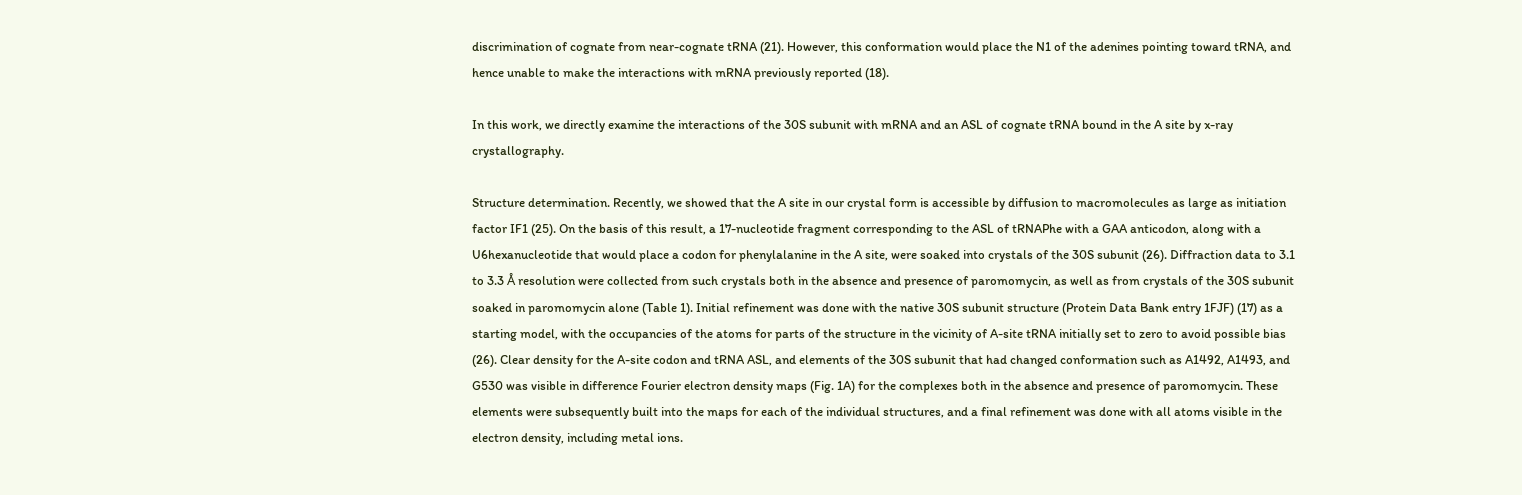discrimination of cognate from near-cognate tRNA (21). However, this conformation would place the N1 of the adenines pointing toward tRNA, and hence unable to make the interactions with mRNA previously reported (18).

In this work, we directly examine the interactions of the 30S subunit with mRNA and an ASL of cognate tRNA bound in the A site by x-ray crystallography.

Structure determination. Recently, we showed that the A site in our crystal form is accessible by diffusion to macromolecules as large as initiation factor IF1 (25). On the basis of this result, a 17-nucleotide fragment corresponding to the ASL of tRNAPhe with a GAA anticodon, along with a U6hexanucleotide that would place a codon for phenylalanine in the A site, were soaked into crystals of the 30S subunit (26). Diffraction data to 3.1 to 3.3 Å resolution were collected from such crystals both in the absence and presence of paromomycin, as well as from crystals of the 30S subunit soaked in paromomycin alone (Table 1). Initial refinement was done with the native 30S subunit structure (Protein Data Bank entry 1FJF) (17) as a starting model, with the occupancies of the atoms for parts of the structure in the vicinity of A-site tRNA initially set to zero to avoid possible bias (26). Clear density for the A-site codon and tRNA ASL, and elements of the 30S subunit that had changed conformation such as A1492, A1493, and G530 was visible in difference Fourier electron density maps (Fig. 1A) for the complexes both in the absence and presence of paromomycin. These elements were subsequently built into the maps for each of the individual structures, and a final refinement was done with all atoms visible in the electron density, including metal ions.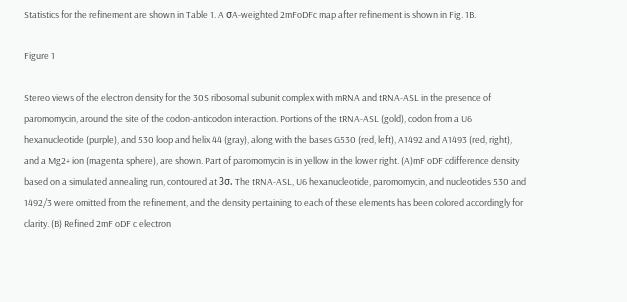Statistics for the refinement are shown in Table 1. A σA-weighted 2mFoDFc map after refinement is shown in Fig. 1B.

Figure 1

Stereo views of the electron density for the 30S ribosomal subunit complex with mRNA and tRNA-ASL in the presence of paromomycin, around the site of the codon-anticodon interaction. Portions of the tRNA-ASL (gold), codon from a U6 hexanucleotide (purple), and 530 loop and helix 44 (gray), along with the bases G530 (red, left), A1492 and A1493 (red, right), and a Mg2+ ion (magenta sphere), are shown. Part of paromomycin is in yellow in the lower right. (A)mF oDF cdifference density based on a simulated annealing run, contoured at 3σ. The tRNA-ASL, U6 hexanucleotide, paromomycin, and nucleotides 530 and 1492/3 were omitted from the refinement, and the density pertaining to each of these elements has been colored accordingly for clarity. (B) Refined 2mF oDF c electron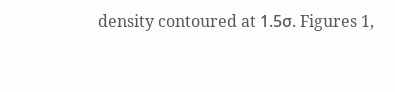density contoured at 1.5σ. Figures 1,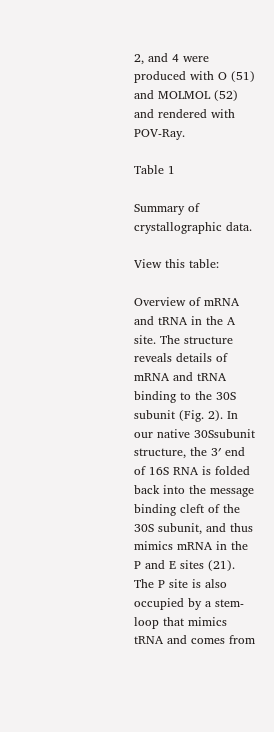2, and 4 were produced with O (51) and MOLMOL (52) and rendered with POV-Ray.

Table 1

Summary of crystallographic data.

View this table:

Overview of mRNA and tRNA in the A site. The structure reveals details of mRNA and tRNA binding to the 30S subunit (Fig. 2). In our native 30Ssubunit structure, the 3′ end of 16S RNA is folded back into the message binding cleft of the 30S subunit, and thus mimics mRNA in the P and E sites (21). The P site is also occupied by a stem-loop that mimics tRNA and comes from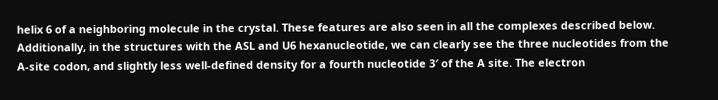helix 6 of a neighboring molecule in the crystal. These features are also seen in all the complexes described below. Additionally, in the structures with the ASL and U6 hexanucleotide, we can clearly see the three nucleotides from the A-site codon, and slightly less well-defined density for a fourth nucleotide 3′ of the A site. The electron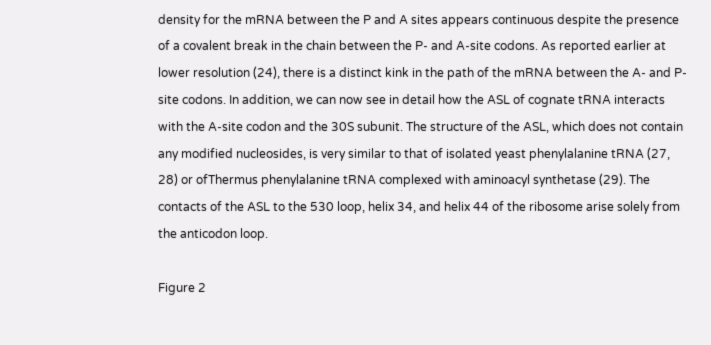density for the mRNA between the P and A sites appears continuous despite the presence of a covalent break in the chain between the P- and A-site codons. As reported earlier at lower resolution (24), there is a distinct kink in the path of the mRNA between the A- and P-site codons. In addition, we can now see in detail how the ASL of cognate tRNA interacts with the A-site codon and the 30S subunit. The structure of the ASL, which does not contain any modified nucleosides, is very similar to that of isolated yeast phenylalanine tRNA (27, 28) or ofThermus phenylalanine tRNA complexed with aminoacyl synthetase (29). The contacts of the ASL to the 530 loop, helix 34, and helix 44 of the ribosome arise solely from the anticodon loop.

Figure 2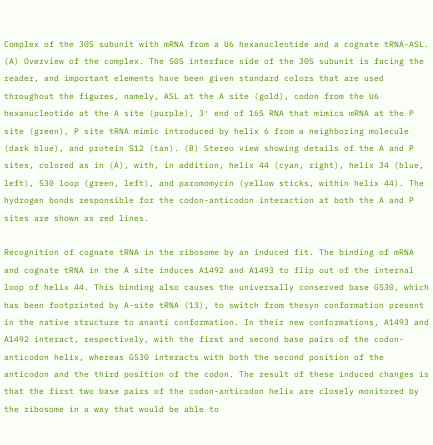Complex of the 30S subunit with mRNA from a U6 hexanucleotide and a cognate tRNA-ASL. (A) Overview of the complex. The 50S interface side of the 30S subunit is facing the reader, and important elements have been given standard colors that are used throughout the figures, namely, ASL at the A site (gold), codon from the U6 hexanucleotide at the A site (purple), 3′ end of 16S RNA that mimics mRNA at the P site (green), P site tRNA mimic introduced by helix 6 from a neighboring molecule (dark blue), and protein S12 (tan). (B) Stereo view showing details of the A and P sites, colored as in (A), with, in addition, helix 44 (cyan, right), helix 34 (blue, left), 530 loop (green, left), and paromomycin (yellow sticks, within helix 44). The hydrogen bonds responsible for the codon-anticodon interaction at both the A and P sites are shown as red lines.

Recognition of cognate tRNA in the ribosome by an induced fit. The binding of mRNA and cognate tRNA in the A site induces A1492 and A1493 to flip out of the internal loop of helix 44. This binding also causes the universally conserved base G530, which has been footprinted by A-site tRNA (13), to switch from thesyn conformation present in the native structure to ananti conformation. In their new conformations, A1493 and A1492 interact, respectively, with the first and second base pairs of the codon-anticodon helix, whereas G530 interacts with both the second position of the anticodon and the third position of the codon. The result of these induced changes is that the first two base pairs of the codon-anticodon helix are closely monitored by the ribosome in a way that would be able to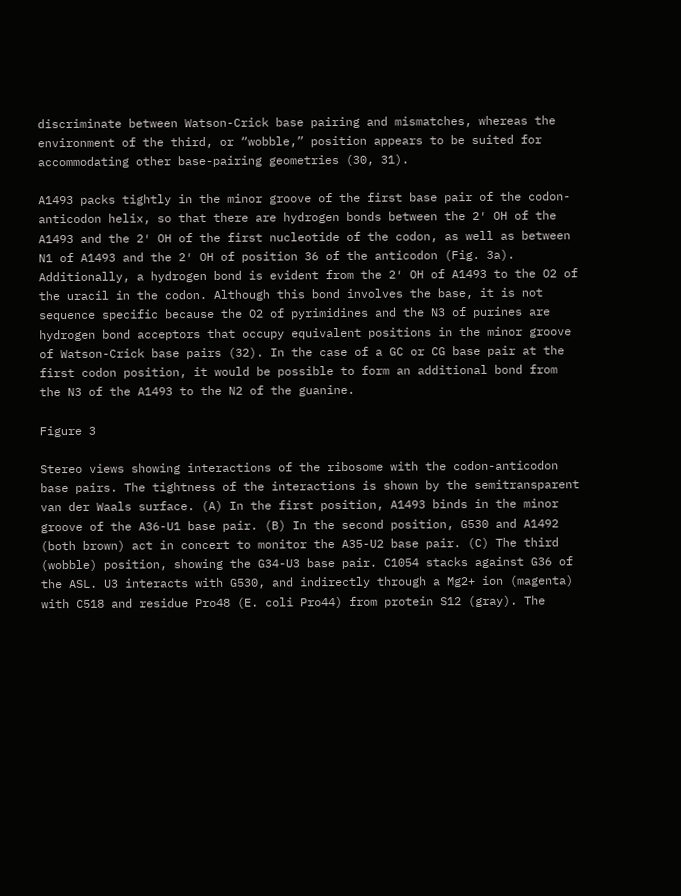discriminate between Watson-Crick base pairing and mismatches, whereas the environment of the third, or “wobble,” position appears to be suited for accommodating other base-pairing geometries (30, 31).

A1493 packs tightly in the minor groove of the first base pair of the codon-anticodon helix, so that there are hydrogen bonds between the 2′ OH of the A1493 and the 2′ OH of the first nucleotide of the codon, as well as between N1 of A1493 and the 2′ OH of position 36 of the anticodon (Fig. 3a). Additionally, a hydrogen bond is evident from the 2′ OH of A1493 to the O2 of the uracil in the codon. Although this bond involves the base, it is not sequence specific because the O2 of pyrimidines and the N3 of purines are hydrogen bond acceptors that occupy equivalent positions in the minor groove of Watson-Crick base pairs (32). In the case of a GC or CG base pair at the first codon position, it would be possible to form an additional bond from the N3 of the A1493 to the N2 of the guanine.

Figure 3

Stereo views showing interactions of the ribosome with the codon-anticodon base pairs. The tightness of the interactions is shown by the semitransparent van der Waals surface. (A) In the first position, A1493 binds in the minor groove of the A36-U1 base pair. (B) In the second position, G530 and A1492 (both brown) act in concert to monitor the A35-U2 base pair. (C) The third (wobble) position, showing the G34-U3 base pair. C1054 stacks against G36 of the ASL. U3 interacts with G530, and indirectly through a Mg2+ ion (magenta) with C518 and residue Pro48 (E. coli Pro44) from protein S12 (gray). The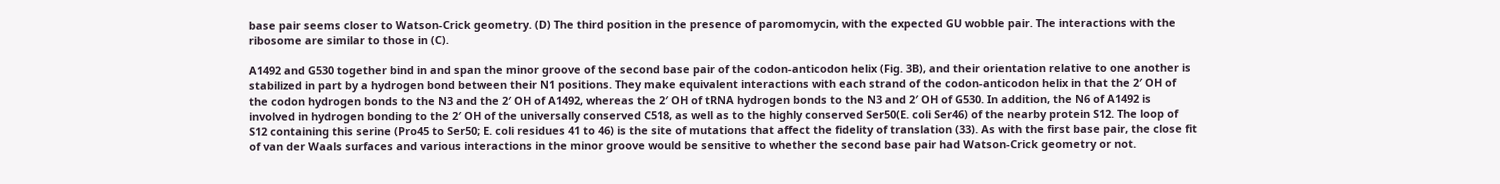base pair seems closer to Watson-Crick geometry. (D) The third position in the presence of paromomycin, with the expected GU wobble pair. The interactions with the ribosome are similar to those in (C).

A1492 and G530 together bind in and span the minor groove of the second base pair of the codon-anticodon helix (Fig. 3B), and their orientation relative to one another is stabilized in part by a hydrogen bond between their N1 positions. They make equivalent interactions with each strand of the codon-anticodon helix in that the 2′ OH of the codon hydrogen bonds to the N3 and the 2′ OH of A1492, whereas the 2′ OH of tRNA hydrogen bonds to the N3 and 2′ OH of G530. In addition, the N6 of A1492 is involved in hydrogen bonding to the 2′ OH of the universally conserved C518, as well as to the highly conserved Ser50(E. coli Ser46) of the nearby protein S12. The loop of S12 containing this serine (Pro45 to Ser50; E. coli residues 41 to 46) is the site of mutations that affect the fidelity of translation (33). As with the first base pair, the close fit of van der Waals surfaces and various interactions in the minor groove would be sensitive to whether the second base pair had Watson-Crick geometry or not.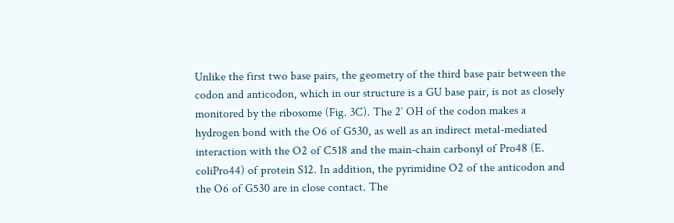Unlike the first two base pairs, the geometry of the third base pair between the codon and anticodon, which in our structure is a GU base pair, is not as closely monitored by the ribosome (Fig. 3C). The 2′ OH of the codon makes a hydrogen bond with the O6 of G530, as well as an indirect metal-mediated interaction with the O2 of C518 and the main-chain carbonyl of Pro48 (E. coliPro44) of protein S12. In addition, the pyrimidine O2 of the anticodon and the O6 of G530 are in close contact. The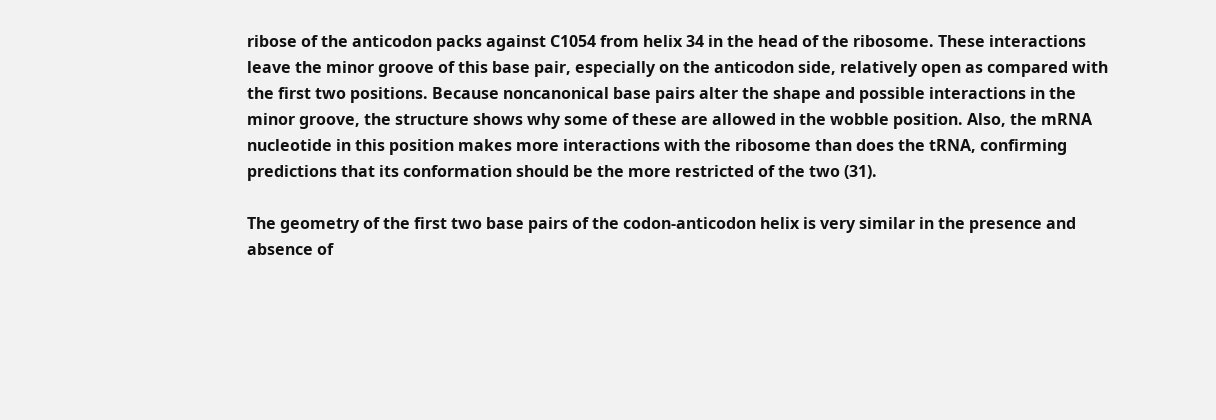ribose of the anticodon packs against C1054 from helix 34 in the head of the ribosome. These interactions leave the minor groove of this base pair, especially on the anticodon side, relatively open as compared with the first two positions. Because noncanonical base pairs alter the shape and possible interactions in the minor groove, the structure shows why some of these are allowed in the wobble position. Also, the mRNA nucleotide in this position makes more interactions with the ribosome than does the tRNA, confirming predictions that its conformation should be the more restricted of the two (31).

The geometry of the first two base pairs of the codon-anticodon helix is very similar in the presence and absence of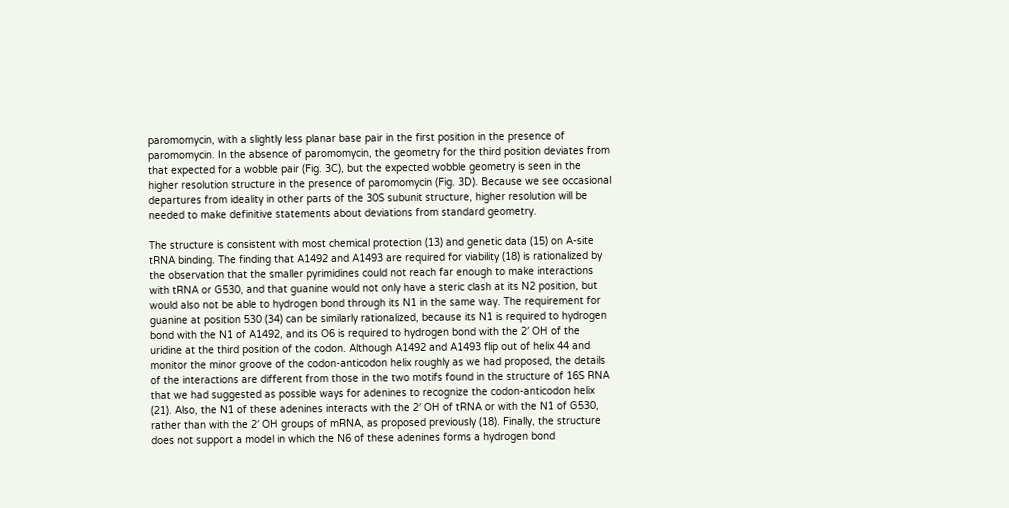paromomycin, with a slightly less planar base pair in the first position in the presence of paromomycin. In the absence of paromomycin, the geometry for the third position deviates from that expected for a wobble pair (Fig. 3C), but the expected wobble geometry is seen in the higher resolution structure in the presence of paromomycin (Fig. 3D). Because we see occasional departures from ideality in other parts of the 30S subunit structure, higher resolution will be needed to make definitive statements about deviations from standard geometry.

The structure is consistent with most chemical protection (13) and genetic data (15) on A-site tRNA binding. The finding that A1492 and A1493 are required for viability (18) is rationalized by the observation that the smaller pyrimidines could not reach far enough to make interactions with tRNA or G530, and that guanine would not only have a steric clash at its N2 position, but would also not be able to hydrogen bond through its N1 in the same way. The requirement for guanine at position 530 (34) can be similarly rationalized, because its N1 is required to hydrogen bond with the N1 of A1492, and its O6 is required to hydrogen bond with the 2′ OH of the uridine at the third position of the codon. Although A1492 and A1493 flip out of helix 44 and monitor the minor groove of the codon-anticodon helix roughly as we had proposed, the details of the interactions are different from those in the two motifs found in the structure of 16S RNA that we had suggested as possible ways for adenines to recognize the codon-anticodon helix (21). Also, the N1 of these adenines interacts with the 2′ OH of tRNA or with the N1 of G530, rather than with the 2′ OH groups of mRNA, as proposed previously (18). Finally, the structure does not support a model in which the N6 of these adenines forms a hydrogen bond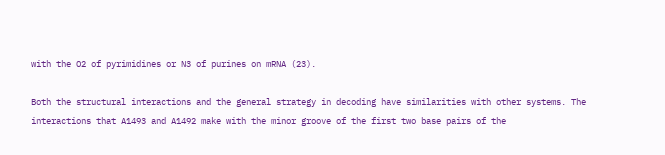with the O2 of pyrimidines or N3 of purines on mRNA (23).

Both the structural interactions and the general strategy in decoding have similarities with other systems. The interactions that A1493 and A1492 make with the minor groove of the first two base pairs of the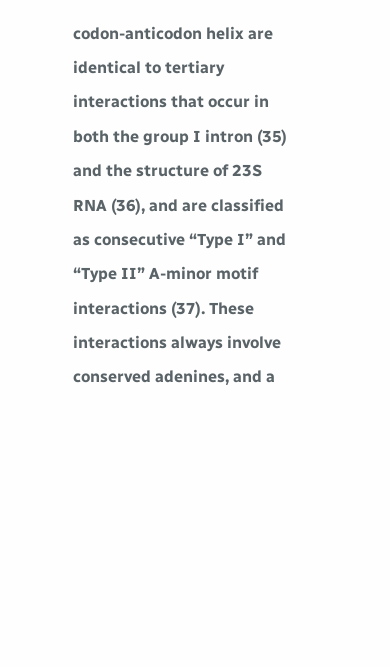codon-anticodon helix are identical to tertiary interactions that occur in both the group I intron (35) and the structure of 23S RNA (36), and are classified as consecutive “Type I” and “Type II” A-minor motif interactions (37). These interactions always involve conserved adenines, and a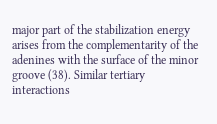major part of the stabilization energy arises from the complementarity of the adenines with the surface of the minor groove (38). Similar tertiary interactions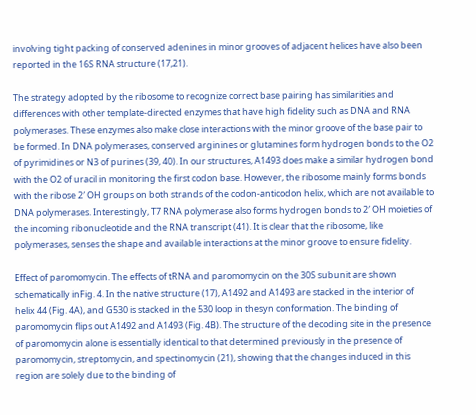involving tight packing of conserved adenines in minor grooves of adjacent helices have also been reported in the 16S RNA structure (17,21).

The strategy adopted by the ribosome to recognize correct base pairing has similarities and differences with other template-directed enzymes that have high fidelity such as DNA and RNA polymerases. These enzymes also make close interactions with the minor groove of the base pair to be formed. In DNA polymerases, conserved arginines or glutamines form hydrogen bonds to the O2 of pyrimidines or N3 of purines (39, 40). In our structures, A1493 does make a similar hydrogen bond with the O2 of uracil in monitoring the first codon base. However, the ribosome mainly forms bonds with the ribose 2′ OH groups on both strands of the codon-anticodon helix, which are not available to DNA polymerases. Interestingly, T7 RNA polymerase also forms hydrogen bonds to 2′ OH moieties of the incoming ribonucleotide and the RNA transcript (41). It is clear that the ribosome, like polymerases, senses the shape and available interactions at the minor groove to ensure fidelity.

Effect of paromomycin. The effects of tRNA and paromomycin on the 30S subunit are shown schematically inFig. 4. In the native structure (17), A1492 and A1493 are stacked in the interior of helix 44 (Fig. 4A), and G530 is stacked in the 530 loop in thesyn conformation. The binding of paromomycin flips out A1492 and A1493 (Fig. 4B). The structure of the decoding site in the presence of paromomycin alone is essentially identical to that determined previously in the presence of paromomycin, streptomycin, and spectinomycin (21), showing that the changes induced in this region are solely due to the binding of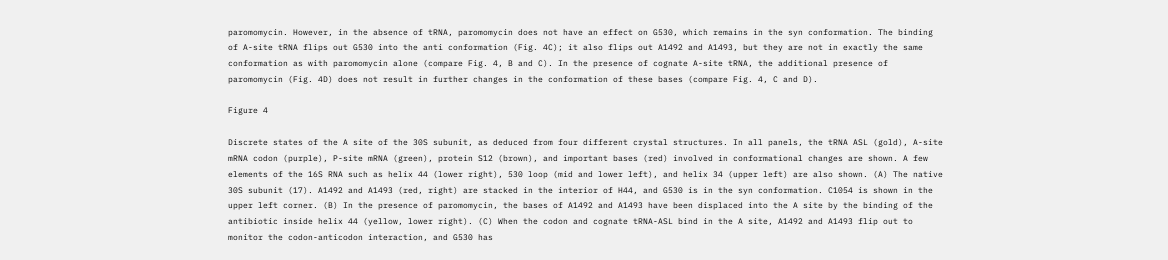paromomycin. However, in the absence of tRNA, paromomycin does not have an effect on G530, which remains in the syn conformation. The binding of A-site tRNA flips out G530 into the anti conformation (Fig. 4C); it also flips out A1492 and A1493, but they are not in exactly the same conformation as with paromomycin alone (compare Fig. 4, B and C). In the presence of cognate A-site tRNA, the additional presence of paromomycin (Fig. 4D) does not result in further changes in the conformation of these bases (compare Fig. 4, C and D).

Figure 4

Discrete states of the A site of the 30S subunit, as deduced from four different crystal structures. In all panels, the tRNA ASL (gold), A-site mRNA codon (purple), P-site mRNA (green), protein S12 (brown), and important bases (red) involved in conformational changes are shown. A few elements of the 16S RNA such as helix 44 (lower right), 530 loop (mid and lower left), and helix 34 (upper left) are also shown. (A) The native 30S subunit (17). A1492 and A1493 (red, right) are stacked in the interior of H44, and G530 is in the syn conformation. C1054 is shown in the upper left corner. (B) In the presence of paromomycin, the bases of A1492 and A1493 have been displaced into the A site by the binding of the antibiotic inside helix 44 (yellow, lower right). (C) When the codon and cognate tRNA-ASL bind in the A site, A1492 and A1493 flip out to monitor the codon-anticodon interaction, and G530 has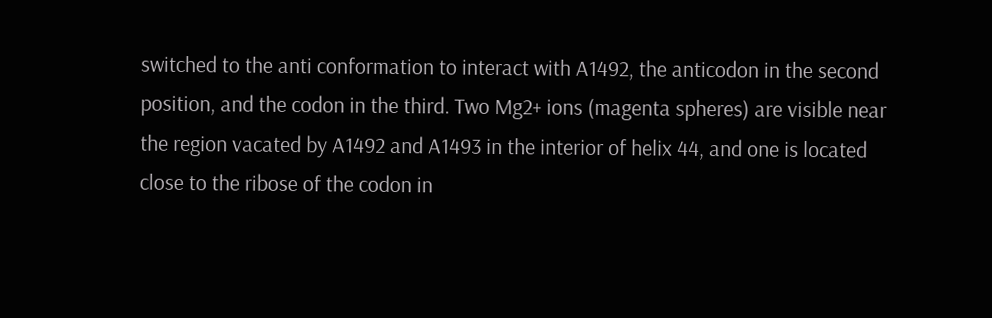switched to the anti conformation to interact with A1492, the anticodon in the second position, and the codon in the third. Two Mg2+ ions (magenta spheres) are visible near the region vacated by A1492 and A1493 in the interior of helix 44, and one is located close to the ribose of the codon in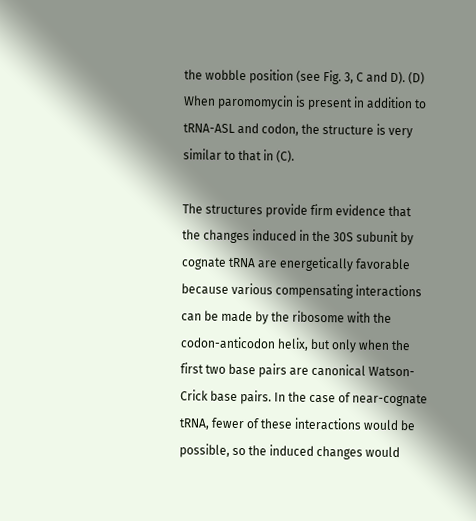the wobble position (see Fig. 3, C and D). (D) When paromomycin is present in addition to tRNA-ASL and codon, the structure is very similar to that in (C).

The structures provide firm evidence that the changes induced in the 30S subunit by cognate tRNA are energetically favorable because various compensating interactions can be made by the ribosome with the codon-anticodon helix, but only when the first two base pairs are canonical Watson-Crick base pairs. In the case of near-cognate tRNA, fewer of these interactions would be possible, so the induced changes would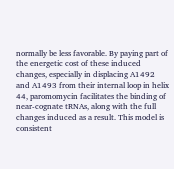normally be less favorable. By paying part of the energetic cost of these induced changes, especially in displacing A1492 and A1493 from their internal loop in helix 44, paromomycin facilitates the binding of near-cognate tRNAs, along with the full changes induced as a result. This model is consistent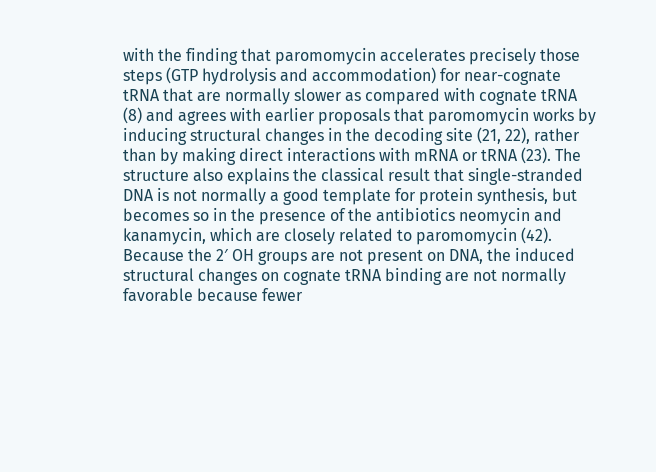with the finding that paromomycin accelerates precisely those steps (GTP hydrolysis and accommodation) for near-cognate tRNA that are normally slower as compared with cognate tRNA (8) and agrees with earlier proposals that paromomycin works by inducing structural changes in the decoding site (21, 22), rather than by making direct interactions with mRNA or tRNA (23). The structure also explains the classical result that single-stranded DNA is not normally a good template for protein synthesis, but becomes so in the presence of the antibiotics neomycin and kanamycin, which are closely related to paromomycin (42). Because the 2′ OH groups are not present on DNA, the induced structural changes on cognate tRNA binding are not normally favorable because fewer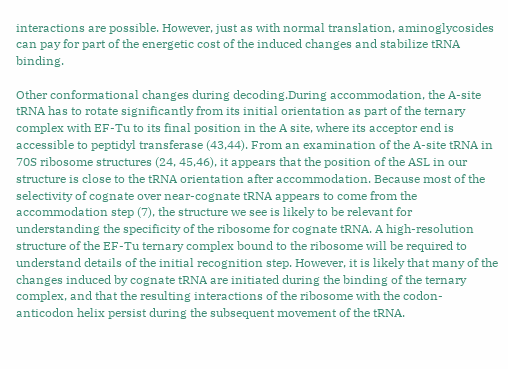interactions are possible. However, just as with normal translation, aminoglycosides can pay for part of the energetic cost of the induced changes and stabilize tRNA binding.

Other conformational changes during decoding.During accommodation, the A-site tRNA has to rotate significantly from its initial orientation as part of the ternary complex with EF-Tu to its final position in the A site, where its acceptor end is accessible to peptidyl transferase (43,44). From an examination of the A-site tRNA in 70S ribosome structures (24, 45,46), it appears that the position of the ASL in our structure is close to the tRNA orientation after accommodation. Because most of the selectivity of cognate over near-cognate tRNA appears to come from the accommodation step (7), the structure we see is likely to be relevant for understanding the specificity of the ribosome for cognate tRNA. A high-resolution structure of the EF-Tu ternary complex bound to the ribosome will be required to understand details of the initial recognition step. However, it is likely that many of the changes induced by cognate tRNA are initiated during the binding of the ternary complex, and that the resulting interactions of the ribosome with the codon-anticodon helix persist during the subsequent movement of the tRNA.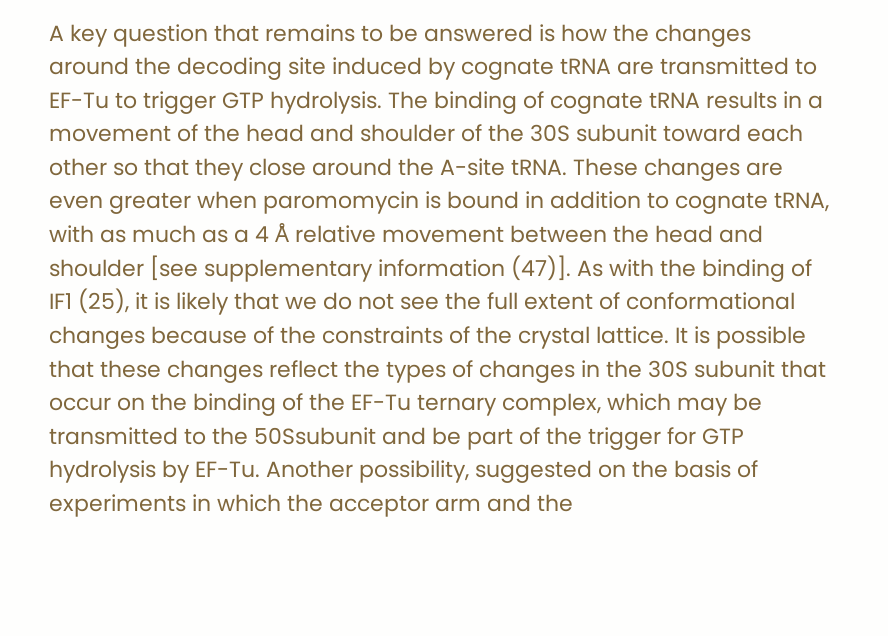A key question that remains to be answered is how the changes around the decoding site induced by cognate tRNA are transmitted to EF-Tu to trigger GTP hydrolysis. The binding of cognate tRNA results in a movement of the head and shoulder of the 30S subunit toward each other so that they close around the A-site tRNA. These changes are even greater when paromomycin is bound in addition to cognate tRNA, with as much as a 4 Å relative movement between the head and shoulder [see supplementary information (47)]. As with the binding of IF1 (25), it is likely that we do not see the full extent of conformational changes because of the constraints of the crystal lattice. It is possible that these changes reflect the types of changes in the 30S subunit that occur on the binding of the EF-Tu ternary complex, which may be transmitted to the 50Ssubunit and be part of the trigger for GTP hydrolysis by EF-Tu. Another possibility, suggested on the basis of experiments in which the acceptor arm and the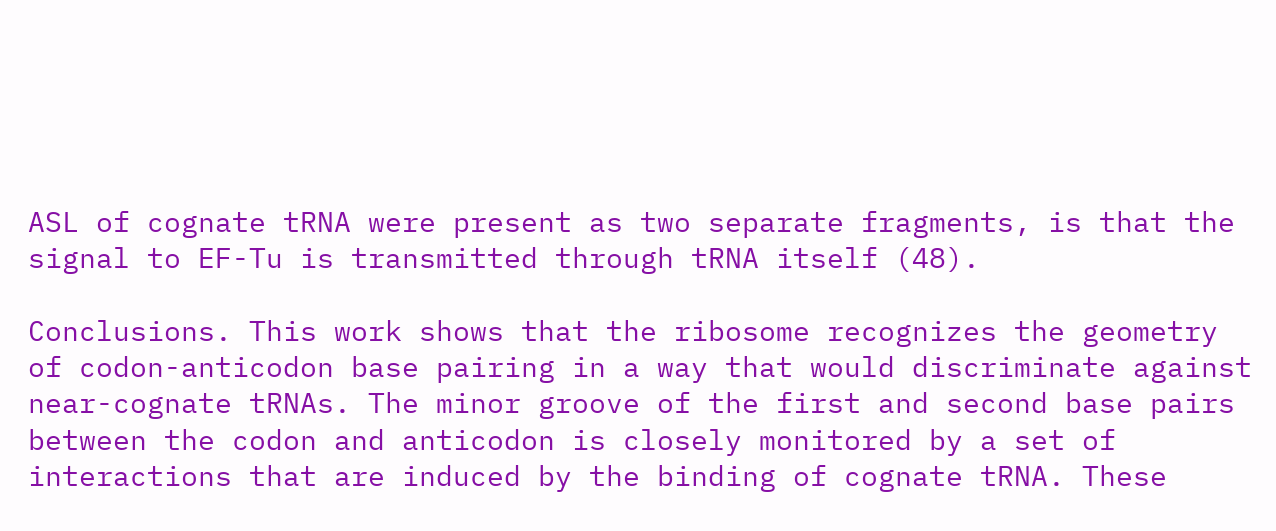ASL of cognate tRNA were present as two separate fragments, is that the signal to EF-Tu is transmitted through tRNA itself (48).

Conclusions. This work shows that the ribosome recognizes the geometry of codon-anticodon base pairing in a way that would discriminate against near-cognate tRNAs. The minor groove of the first and second base pairs between the codon and anticodon is closely monitored by a set of interactions that are induced by the binding of cognate tRNA. These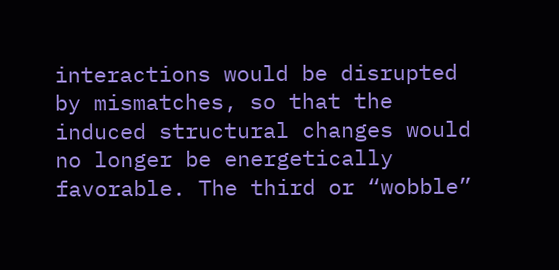interactions would be disrupted by mismatches, so that the induced structural changes would no longer be energetically favorable. The third or “wobble”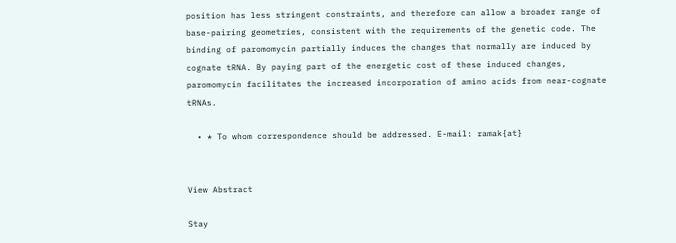position has less stringent constraints, and therefore can allow a broader range of base-pairing geometries, consistent with the requirements of the genetic code. The binding of paromomycin partially induces the changes that normally are induced by cognate tRNA. By paying part of the energetic cost of these induced changes, paromomycin facilitates the increased incorporation of amino acids from near-cognate tRNAs.

  • * To whom correspondence should be addressed. E-mail: ramak{at}


View Abstract

Stay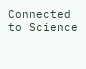Connected to Science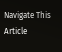Navigate This Article